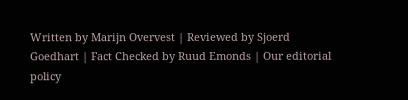Written by Marijn Overvest | Reviewed by Sjoerd Goedhart | Fact Checked by Ruud Emonds | Our editorial policy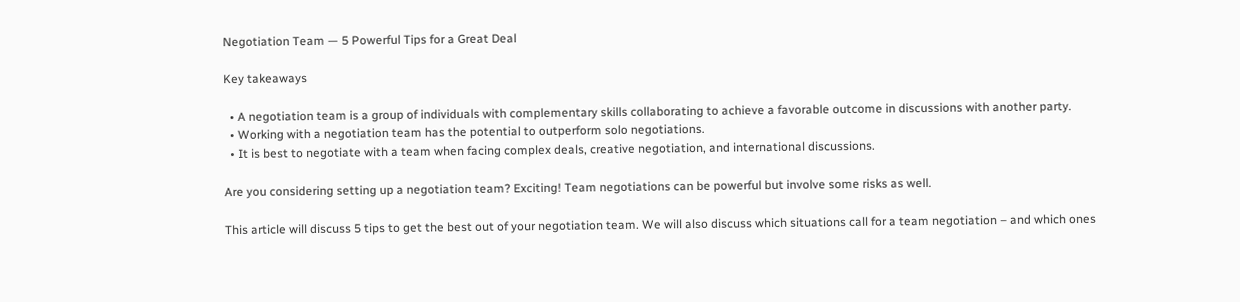Negotiation Team — 5 Powerful Tips for a Great Deal

Key takeaways

  • A negotiation team is a group of individuals with complementary skills collaborating to achieve a favorable outcome in discussions with another party.
  • Working with a negotiation team has the potential to outperform solo negotiations.
  • It is best to negotiate with a team when facing complex deals, creative negotiation, and international discussions.

Are you considering setting up a negotiation team? Exciting! Team negotiations can be powerful but involve some risks as well.

This article will discuss 5 tips to get the best out of your negotiation team. We will also discuss which situations call for a team negotiation – and which ones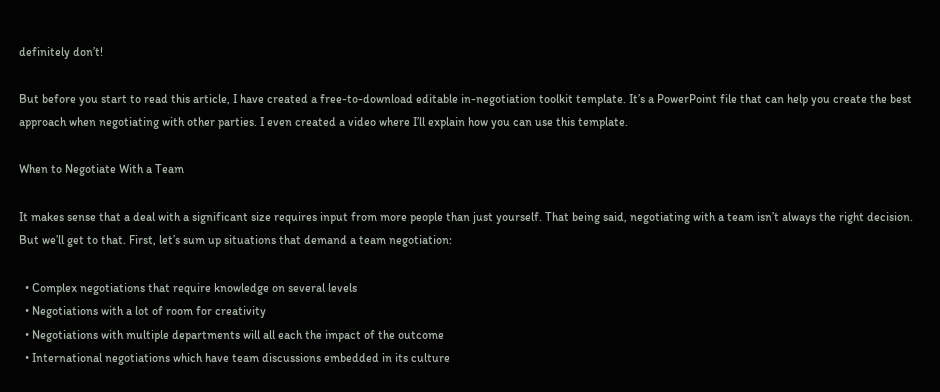definitely don’t!

But before you start to read this article, I have created a free-to-download editable in-negotiation toolkit template. It’s a PowerPoint file that can help you create the best approach when negotiating with other parties. I even created a video where I’ll explain how you can use this template.

When to Negotiate With a Team

It makes sense that a deal with a significant size requires input from more people than just yourself. That being said, negotiating with a team isn’t always the right decision. But we’ll get to that. First, let’s sum up situations that demand a team negotiation:

  • Complex negotiations that require knowledge on several levels
  • Negotiations with a lot of room for creativity
  • Negotiations with multiple departments will all each the impact of the outcome
  • International negotiations which have team discussions embedded in its culture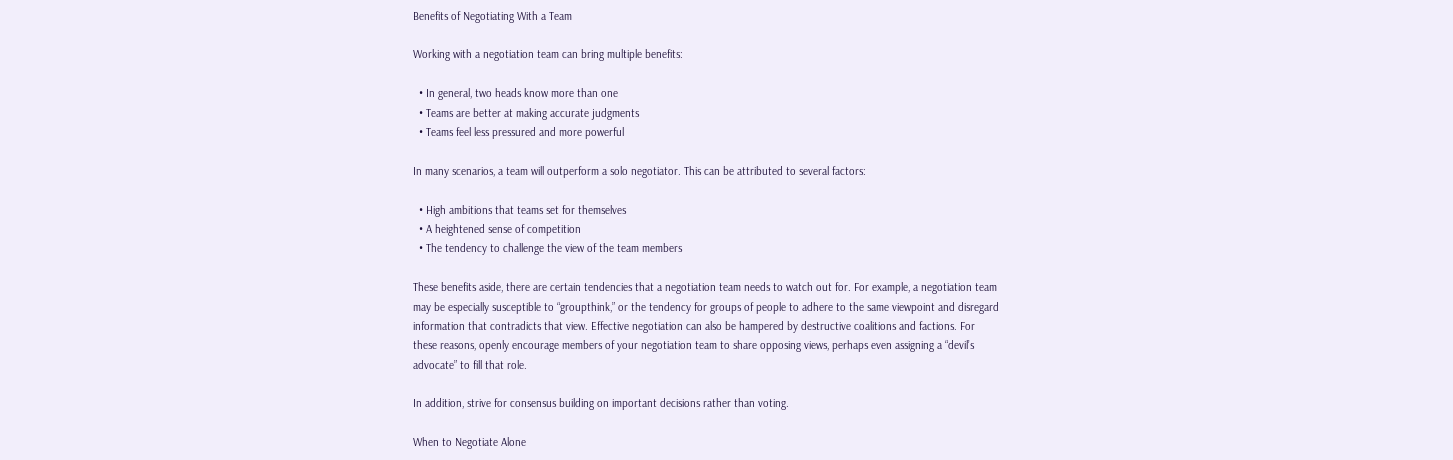Benefits of Negotiating With a Team

Working with a negotiation team can bring multiple benefits:

  • In general, two heads know more than one
  • Teams are better at making accurate judgments
  • Teams feel less pressured and more powerful

In many scenarios, a team will outperform a solo negotiator. This can be attributed to several factors:

  • High ambitions that teams set for themselves
  • A heightened sense of competition
  • The tendency to challenge the view of the team members

These benefits aside, there are certain tendencies that a negotiation team needs to watch out for. For example, a negotiation team may be especially susceptible to “groupthink,” or the tendency for groups of people to adhere to the same viewpoint and disregard information that contradicts that view. Effective negotiation can also be hampered by destructive coalitions and factions. For these reasons, openly encourage members of your negotiation team to share opposing views, perhaps even assigning a “devil’s advocate” to fill that role.

In addition, strive for consensus building on important decisions rather than voting.

When to Negotiate Alone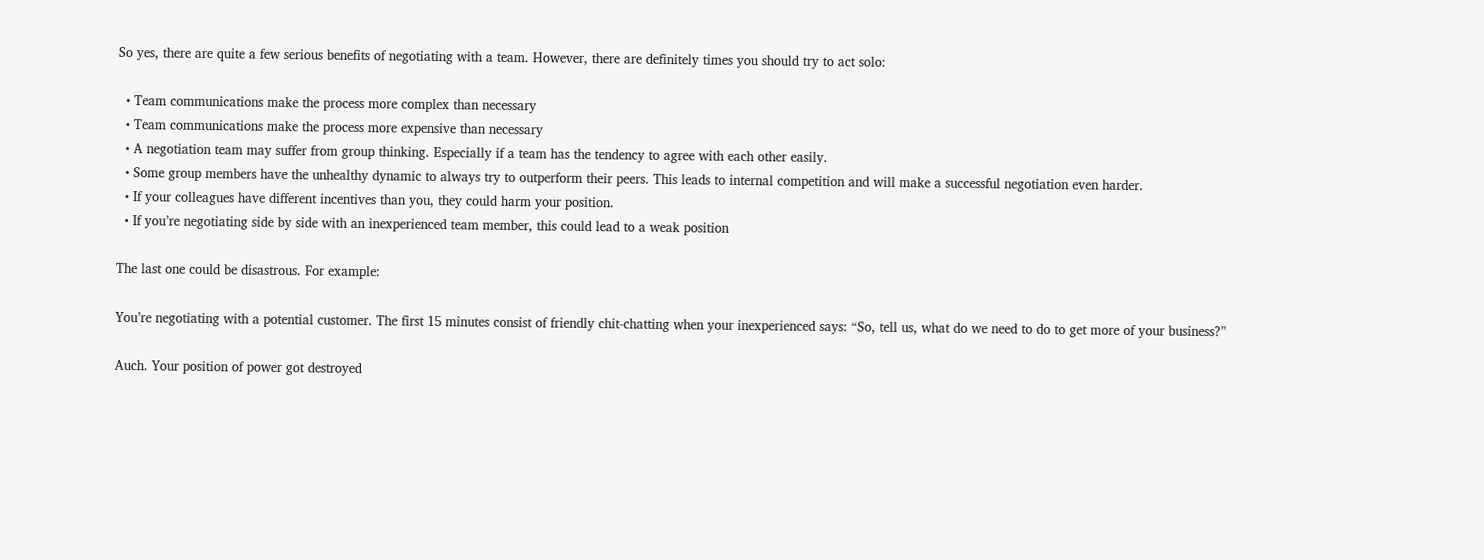So yes, there are quite a few serious benefits of negotiating with a team. However, there are definitely times you should try to act solo:

  • Team communications make the process more complex than necessary
  • Team communications make the process more expensive than necessary
  • A negotiation team may suffer from group thinking. Especially if a team has the tendency to agree with each other easily.
  • Some group members have the unhealthy dynamic to always try to outperform their peers. This leads to internal competition and will make a successful negotiation even harder.
  • If your colleagues have different incentives than you, they could harm your position.
  • If you’re negotiating side by side with an inexperienced team member, this could lead to a weak position

The last one could be disastrous. For example:

You’re negotiating with a potential customer. The first 15 minutes consist of friendly chit-chatting when your inexperienced says: “So, tell us, what do we need to do to get more of your business?”

Auch. Your position of power got destroyed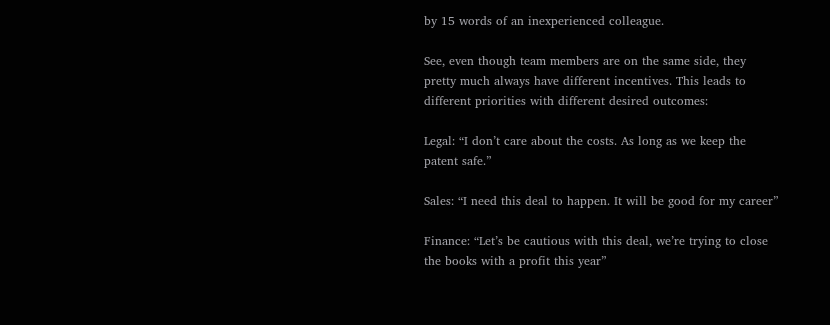by 15 words of an inexperienced colleague.

See, even though team members are on the same side, they pretty much always have different incentives. This leads to different priorities with different desired outcomes:

Legal: “I don’t care about the costs. As long as we keep the patent safe.”

Sales: “I need this deal to happen. It will be good for my career”

Finance: “Let’s be cautious with this deal, we’re trying to close the books with a profit this year”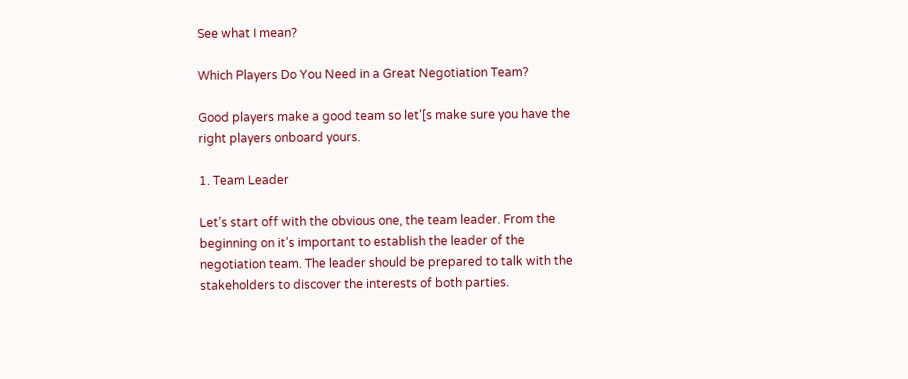See what I mean?

Which Players Do You Need in a Great Negotiation Team?

Good players make a good team so let'[s make sure you have the right players onboard yours.

1. Team Leader

Let’s start off with the obvious one, the team leader. From the beginning on it’s important to establish the leader of the negotiation team. The leader should be prepared to talk with the stakeholders to discover the interests of both parties.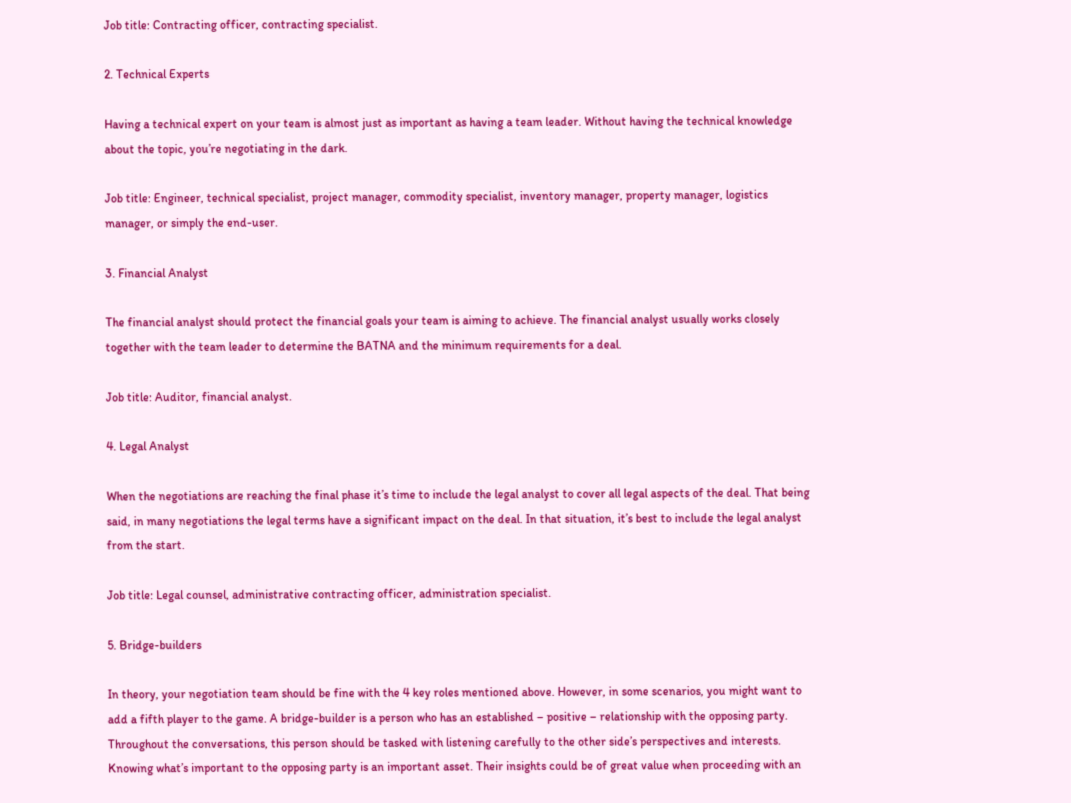Job title: Contracting officer, contracting specialist.

2. Technical Experts

Having a technical expert on your team is almost just as important as having a team leader. Without having the technical knowledge about the topic, you’re negotiating in the dark.

Job title: Engineer, technical specialist, project manager, commodity specialist, inventory manager, property manager, logistics manager, or simply the end-user.

3. Financial Analyst

The financial analyst should protect the financial goals your team is aiming to achieve. The financial analyst usually works closely together with the team leader to determine the BATNA and the minimum requirements for a deal.

Job title: Auditor, financial analyst.

4. Legal Analyst

When the negotiations are reaching the final phase it’s time to include the legal analyst to cover all legal aspects of the deal. That being said, in many negotiations the legal terms have a significant impact on the deal. In that situation, it’s best to include the legal analyst from the start.

Job title: Legal counsel, administrative contracting officer, administration specialist.

5. Bridge-builders

In theory, your negotiation team should be fine with the 4 key roles mentioned above. However, in some scenarios, you might want to add a fifth player to the game. A bridge-builder is a person who has an established – positive – relationship with the opposing party. Throughout the conversations, this person should be tasked with listening carefully to the other side’s perspectives and interests. Knowing what’s important to the opposing party is an important asset. Their insights could be of great value when proceeding with an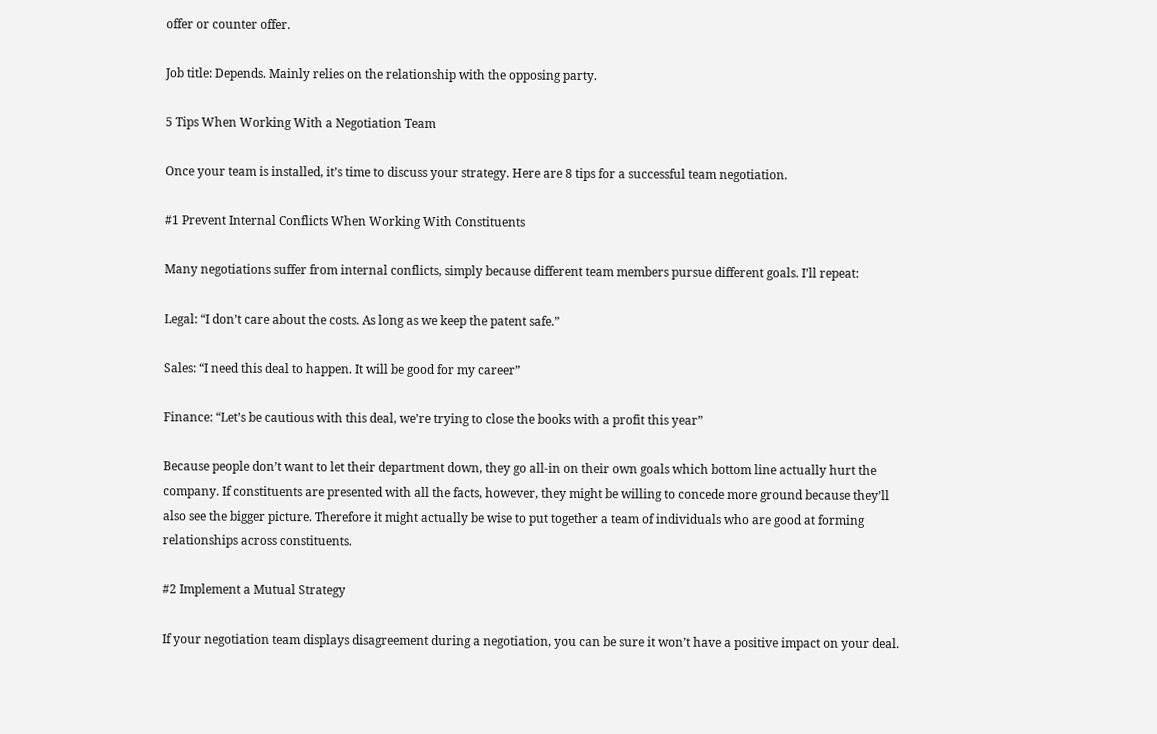offer or counter offer.

Job title: Depends. Mainly relies on the relationship with the opposing party.

5 Tips When Working With a Negotiation Team

Once your team is installed, it’s time to discuss your strategy. Here are 8 tips for a successful team negotiation.

#1 Prevent Internal Conflicts When Working With Constituents

Many negotiations suffer from internal conflicts, simply because different team members pursue different goals. I’ll repeat:

Legal: “I don’t care about the costs. As long as we keep the patent safe.”

Sales: “I need this deal to happen. It will be good for my career”

Finance: “Let’s be cautious with this deal, we’re trying to close the books with a profit this year”

Because people don’t want to let their department down, they go all-in on their own goals which bottom line actually hurt the company. If constituents are presented with all the facts, however, they might be willing to concede more ground because they’ll also see the bigger picture. Therefore it might actually be wise to put together a team of individuals who are good at forming relationships across constituents.

#2 Implement a Mutual Strategy

If your negotiation team displays disagreement during a negotiation, you can be sure it won’t have a positive impact on your deal.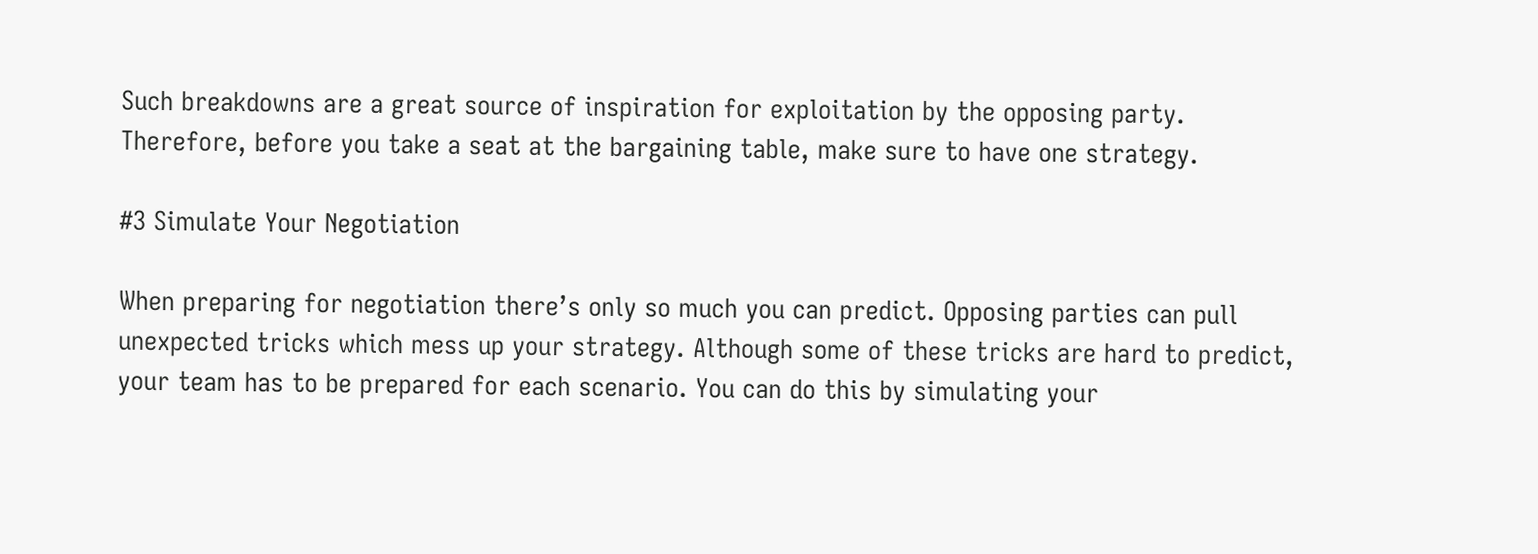Such breakdowns are a great source of inspiration for exploitation by the opposing party. Therefore, before you take a seat at the bargaining table, make sure to have one strategy.

#3 Simulate Your Negotiation

When preparing for negotiation there’s only so much you can predict. Opposing parties can pull unexpected tricks which mess up your strategy. Although some of these tricks are hard to predict, your team has to be prepared for each scenario. You can do this by simulating your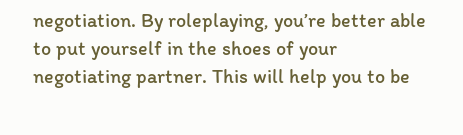negotiation. By roleplaying, you’re better able to put yourself in the shoes of your negotiating partner. This will help you to be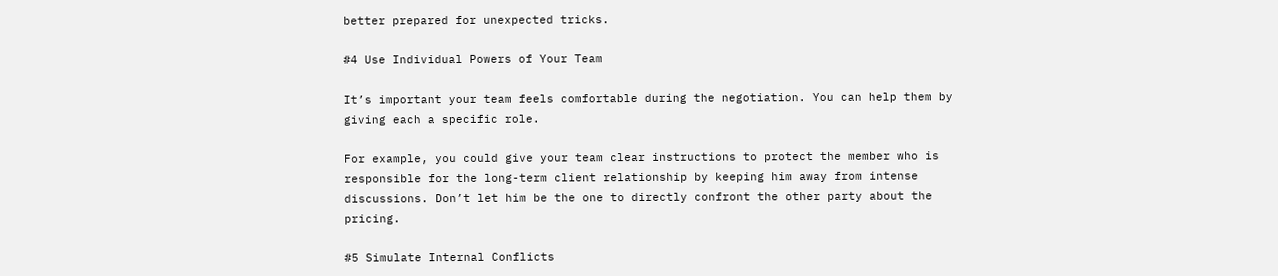better prepared for unexpected tricks.

#4 Use Individual Powers of Your Team

It’s important your team feels comfortable during the negotiation. You can help them by giving each a specific role.

For example, you could give your team clear instructions to protect the member who is responsible for the long-term client relationship by keeping him away from intense discussions. Don’t let him be the one to directly confront the other party about the pricing.

#5 Simulate Internal Conflicts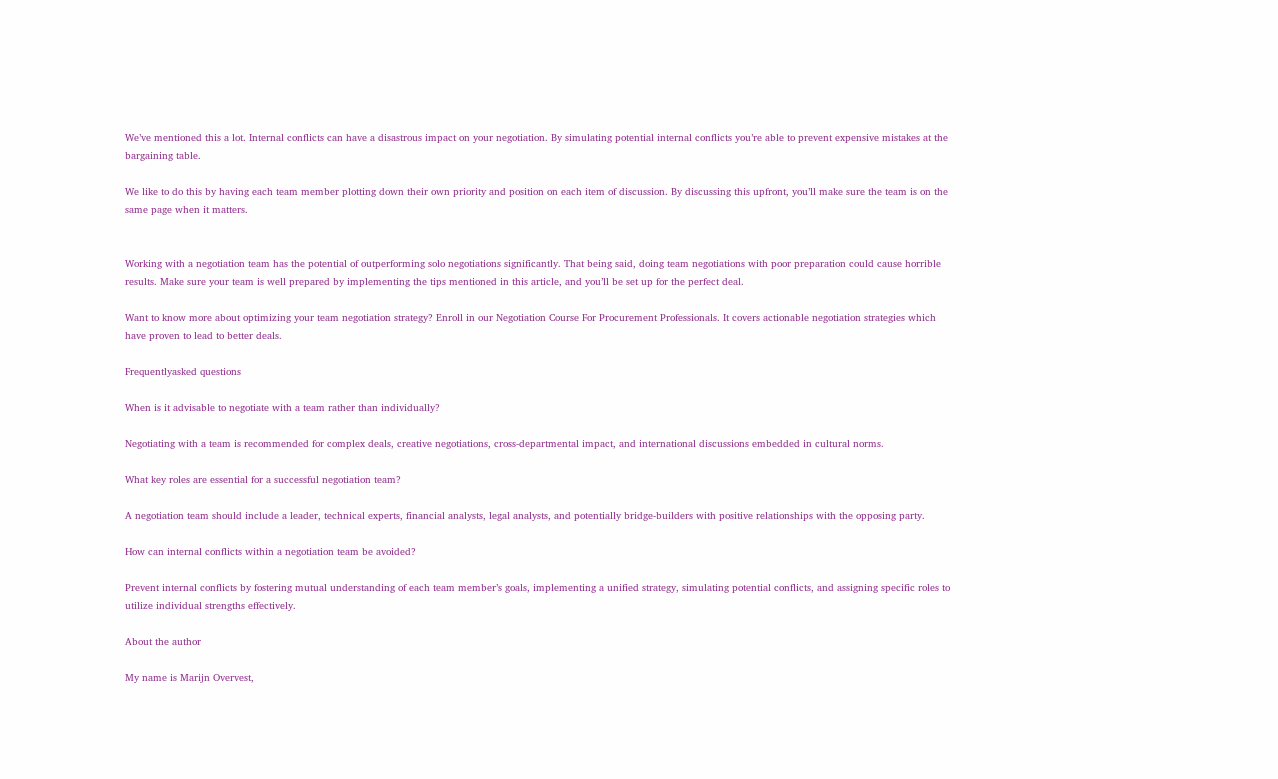We’ve mentioned this a lot. Internal conflicts can have a disastrous impact on your negotiation. By simulating potential internal conflicts you’re able to prevent expensive mistakes at the bargaining table.

We like to do this by having each team member plotting down their own priority and position on each item of discussion. By discussing this upfront, you’ll make sure the team is on the same page when it matters.


Working with a negotiation team has the potential of outperforming solo negotiations significantly. That being said, doing team negotiations with poor preparation could cause horrible results. Make sure your team is well prepared by implementing the tips mentioned in this article, and you’ll be set up for the perfect deal.

Want to know more about optimizing your team negotiation strategy? Enroll in our Negotiation Course For Procurement Professionals. It covers actionable negotiation strategies which have proven to lead to better deals.

Frequentlyasked questions

When is it advisable to negotiate with a team rather than individually?

Negotiating with a team is recommended for complex deals, creative negotiations, cross-departmental impact, and international discussions embedded in cultural norms.

What key roles are essential for a successful negotiation team?

A negotiation team should include a leader, technical experts, financial analysts, legal analysts, and potentially bridge-builders with positive relationships with the opposing party.

How can internal conflicts within a negotiation team be avoided?

Prevent internal conflicts by fostering mutual understanding of each team member’s goals, implementing a unified strategy, simulating potential conflicts, and assigning specific roles to utilize individual strengths effectively.

About the author

My name is Marijn Overvest,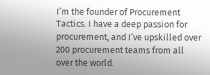I’m the founder of Procurement Tactics. I have a deep passion for procurement, and I’ve upskilled over 200 procurement teams from all over the world.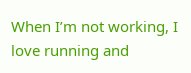When I’m not working, I love running and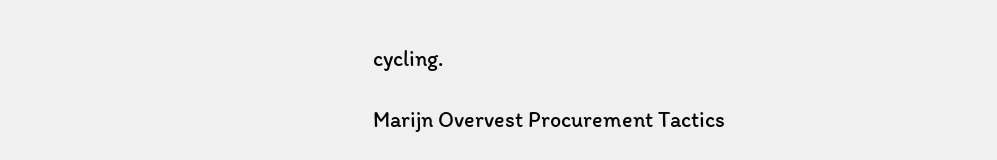cycling.

Marijn Overvest Procurement Tactics